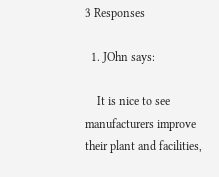3 Responses

  1. JOhn says:

    It is nice to see manufacturers improve their plant and facilities,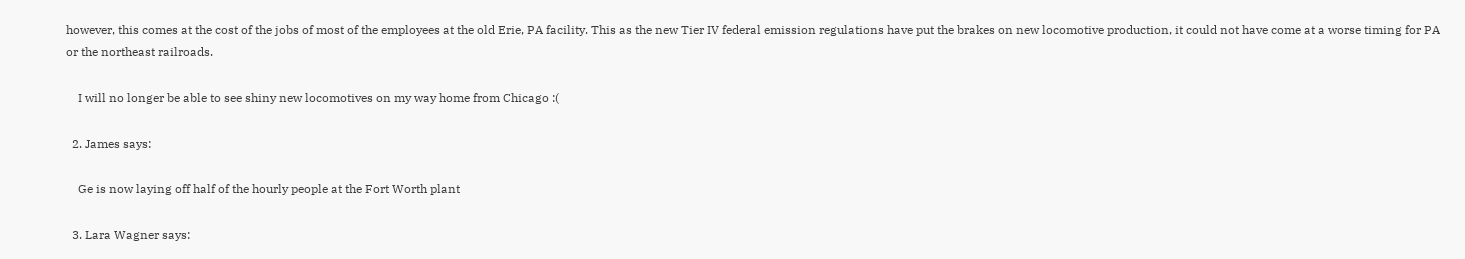however, this comes at the cost of the jobs of most of the employees at the old Erie, PA facility. This as the new Tier IV federal emission regulations have put the brakes on new locomotive production, it could not have come at a worse timing for PA or the northeast railroads.

    I will no longer be able to see shiny new locomotives on my way home from Chicago :(

  2. James says:

    Ge is now laying off half of the hourly people at the Fort Worth plant

  3. Lara Wagner says: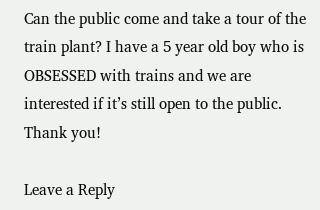Can the public come and take a tour of the train plant? I have a 5 year old boy who is OBSESSED with trains and we are interested if it’s still open to the public. Thank you!

Leave a Reply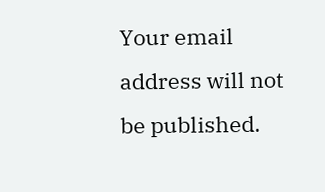Your email address will not be published.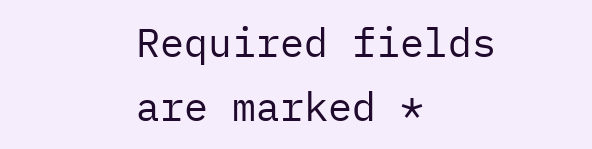Required fields are marked *